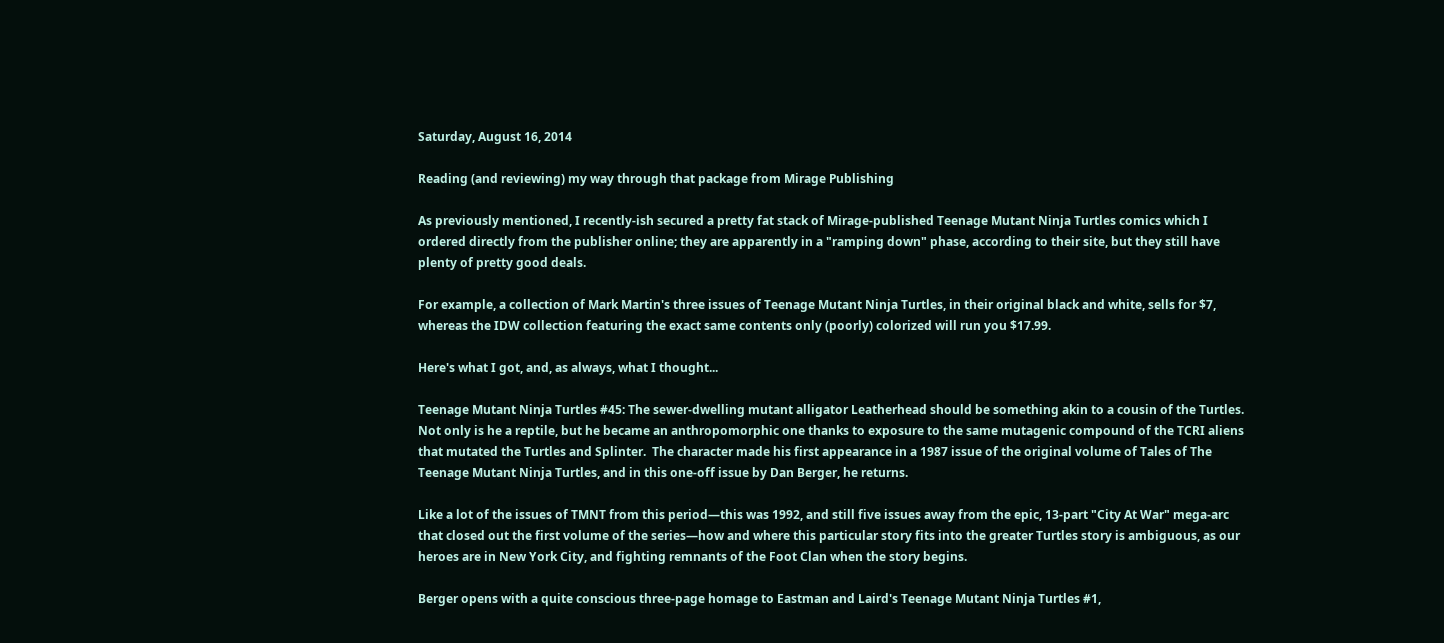Saturday, August 16, 2014

Reading (and reviewing) my way through that package from Mirage Publishing

As previously mentioned, I recently-ish secured a pretty fat stack of Mirage-published Teenage Mutant Ninja Turtles comics which I ordered directly from the publisher online; they are apparently in a "ramping down" phase, according to their site, but they still have plenty of pretty good deals.

For example, a collection of Mark Martin's three issues of Teenage Mutant Ninja Turtles, in their original black and white, sells for $7, whereas the IDW collection featuring the exact same contents only (poorly) colorized will run you $17.99.

Here's what I got, and, as always, what I thought...

Teenage Mutant Ninja Turtles #45: The sewer-dwelling mutant alligator Leatherhead should be something akin to a cousin of the Turtles. Not only is he a reptile, but he became an anthropomorphic one thanks to exposure to the same mutagenic compound of the TCRI aliens that mutated the Turtles and Splinter.  The character made his first appearance in a 1987 issue of the original volume of Tales of The Teenage Mutant Ninja Turtles, and in this one-off issue by Dan Berger, he returns.

Like a lot of the issues of TMNT from this period—this was 1992, and still five issues away from the epic, 13-part "City At War" mega-arc that closed out the first volume of the series—how and where this particular story fits into the greater Turtles story is ambiguous, as our heroes are in New York City, and fighting remnants of the Foot Clan when the story begins.

Berger opens with a quite conscious three-page homage to Eastman and Laird's Teenage Mutant Ninja Turtles #1,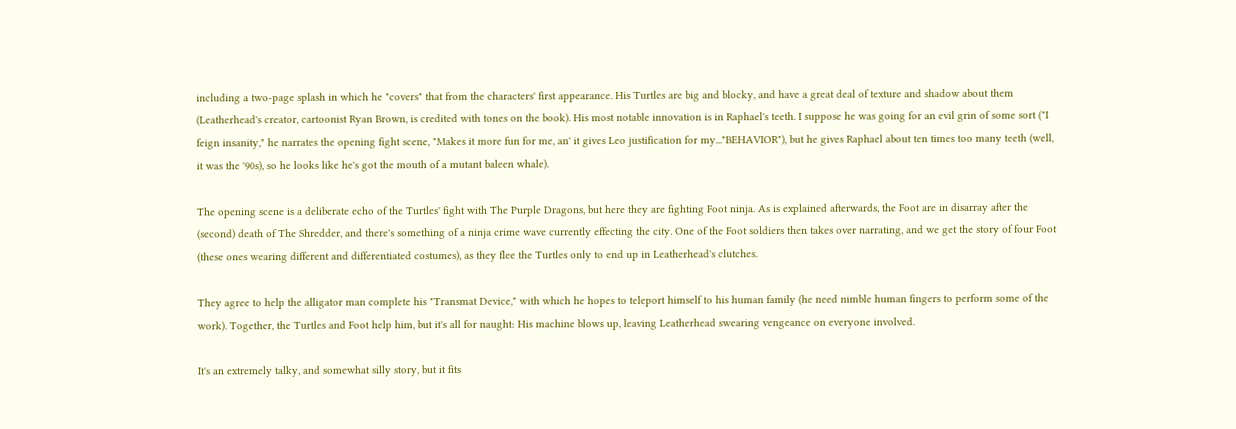including a two-page splash in which he "covers" that from the characters' first appearance. His Turtles are big and blocky, and have a great deal of texture and shadow about them (Leatherhead's creator, cartoonist Ryan Brown, is credited with tones on the book). His most notable innovation is in Raphael's teeth. I suppose he was going for an evil grin of some sort ("I feign insanity," he narrates the opening fight scene, "Makes it more fun for me, an' it gives Leo justification for my..."BEHAVIOR"), but he gives Raphael about ten times too many teeth (well, it was the '90s), so he looks like he's got the mouth of a mutant baleen whale).

The opening scene is a deliberate echo of the Turtles' fight with The Purple Dragons, but here they are fighting Foot ninja. As is explained afterwards, the Foot are in disarray after the (second) death of The Shredder, and there's something of a ninja crime wave currently effecting the city. One of the Foot soldiers then takes over narrating, and we get the story of four Foot (these ones wearing different and differentiated costumes), as they flee the Turtles only to end up in Leatherhead's clutches.

They agree to help the alligator man complete his "Transmat Device," with which he hopes to teleport himself to his human family (he need nimble human fingers to perform some of the work). Together, the Turtles and Foot help him, but it's all for naught: His machine blows up, leaving Leatherhead swearing vengeance on everyone involved.

It's an extremely talky, and somewhat silly story, but it fits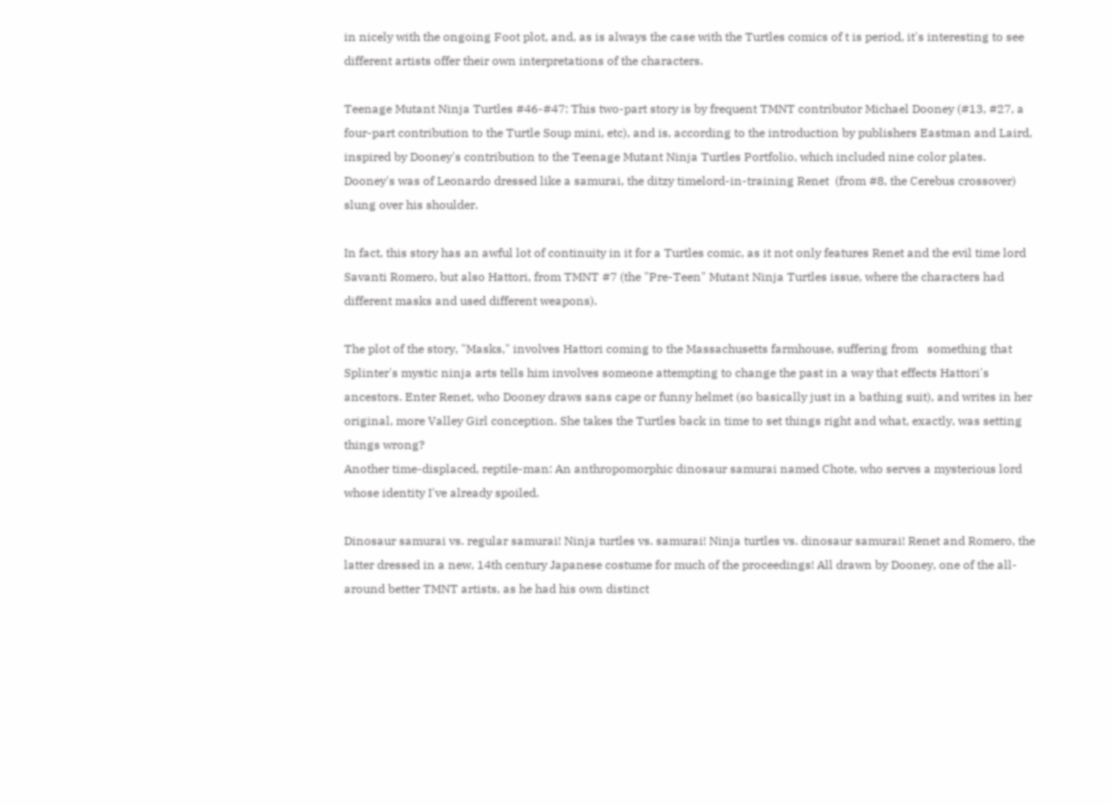in nicely with the ongoing Foot plot, and, as is always the case with the Turtles comics of t is period, it's interesting to see different artists offer their own interpretations of the characters.

Teenage Mutant Ninja Turtles #46-#47: This two-part story is by frequent TMNT contributor Michael Dooney (#13, #27, a four-part contribution to the Turtle Soup mini, etc), and is, according to the introduction by publishers Eastman and Laird, inspired by Dooney's contribution to the Teenage Mutant Ninja Turtles Portfolio, which included nine color plates. Dooney's was of Leonardo dressed like a samurai, the ditzy timelord-in-training Renet  (from #8, the Cerebus crossover) slung over his shoulder.

In fact, this story has an awful lot of continuity in it for a Turtles comic, as it not only features Renet and the evil time lord Savanti Romero, but also Hattori, from TMNT #7 (the "Pre-Teen" Mutant Ninja Turtles issue, where the characters had different masks and used different weapons).

The plot of the story, "Masks," involves Hattori coming to the Massachusetts farmhouse, suffering from   something that Splinter's mystic ninja arts tells him involves someone attempting to change the past in a way that effects Hattori's ancestors. Enter Renet, who Dooney draws sans cape or funny helmet (so basically just in a bathing suit), and writes in her original, more Valley Girl conception. She takes the Turtles back in time to set things right and what, exactly, was setting things wrong?
Another time-displaced, reptile-man: An anthropomorphic dinosaur samurai named Chote, who serves a mysterious lord whose identity I've already spoiled.

Dinosaur samurai vs. regular samurai! Ninja turtles vs. samurai! Ninja turtles vs. dinosaur samurai! Renet and Romero, the latter dressed in a new, 14th century Japanese costume for much of the proceedings! All drawn by Dooney, one of the all-around better TMNT artists, as he had his own distinct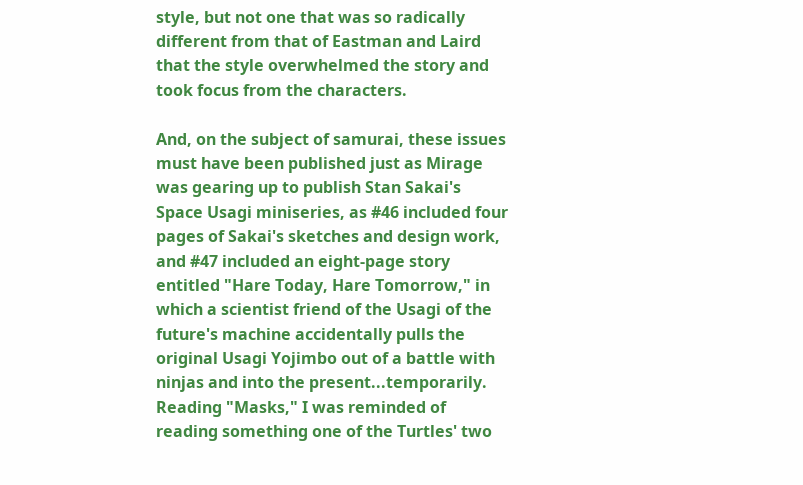style, but not one that was so radically different from that of Eastman and Laird that the style overwhelmed the story and took focus from the characters.

And, on the subject of samurai, these issues must have been published just as Mirage was gearing up to publish Stan Sakai's Space Usagi miniseries, as #46 included four pages of Sakai's sketches and design work, and #47 included an eight-page story entitled "Hare Today, Hare Tomorrow," in which a scientist friend of the Usagi of the future's machine accidentally pulls the original Usagi Yojimbo out of a battle with ninjas and into the present...temporarily.
Reading "Masks," I was reminded of reading something one of the Turtles' two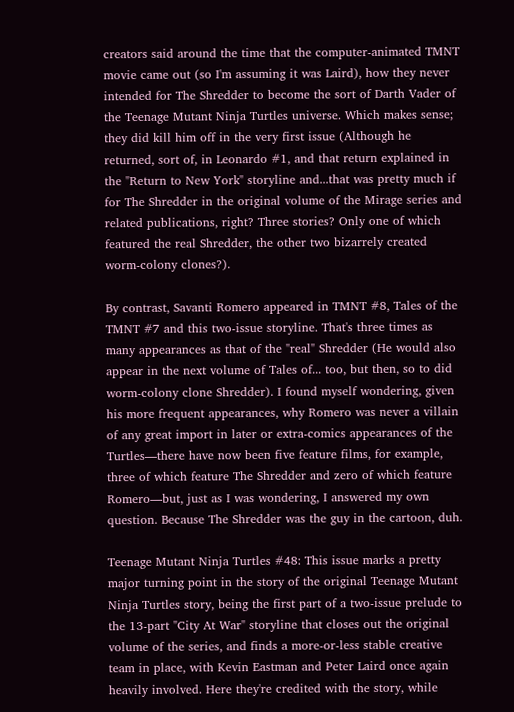creators said around the time that the computer-animated TMNT movie came out (so I'm assuming it was Laird), how they never intended for The Shredder to become the sort of Darth Vader of the Teenage Mutant Ninja Turtles universe. Which makes sense; they did kill him off in the very first issue (Although he returned, sort of, in Leonardo #1, and that return explained in the "Return to New York" storyline and...that was pretty much if for The Shredder in the original volume of the Mirage series and related publications, right? Three stories? Only one of which featured the real Shredder, the other two bizarrely created worm-colony clones?).

By contrast, Savanti Romero appeared in TMNT #8, Tales of the TMNT #7 and this two-issue storyline. That's three times as many appearances as that of the "real" Shredder (He would also appear in the next volume of Tales of... too, but then, so to did worm-colony clone Shredder). I found myself wondering, given his more frequent appearances, why Romero was never a villain of any great import in later or extra-comics appearances of the Turtles—there have now been five feature films, for example, three of which feature The Shredder and zero of which feature Romero—but, just as I was wondering, I answered my own question. Because The Shredder was the guy in the cartoon, duh.

Teenage Mutant Ninja Turtles #48: This issue marks a pretty major turning point in the story of the original Teenage Mutant Ninja Turtles story, being the first part of a two-issue prelude to the 13-part "City At War" storyline that closes out the original volume of the series, and finds a more-or-less stable creative team in place, with Kevin Eastman and Peter Laird once again heavily involved. Here they're credited with the story, while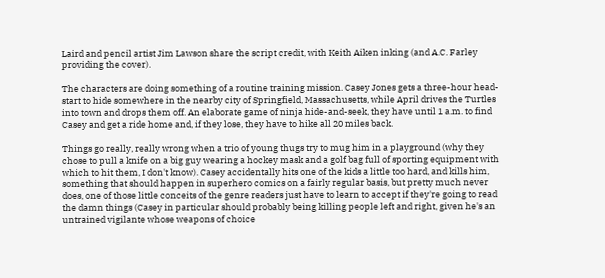Laird and pencil artist Jim Lawson share the script credit, with Keith Aiken inking (and A.C. Farley providing the cover).

The characters are doing something of a routine training mission. Casey Jones gets a three-hour head-start to hide somewhere in the nearby city of Springfield, Massachusetts, while April drives the Turtles into town and drops them off. An elaborate game of ninja hide-and-seek, they have until 1 a.m. to find Casey and get a ride home and, if they lose, they have to hike all 20 miles back.

Things go really, really wrong when a trio of young thugs try to mug him in a playground (why they chose to pull a knife on a big guy wearing a hockey mask and a golf bag full of sporting equipment with which to hit them, I don't know). Casey accidentally hits one of the kids a little too hard, and kills him, something that should happen in superhero comics on a fairly regular basis, but pretty much never does, one of those little conceits of the genre readers just have to learn to accept if they're going to read the damn things (Casey in particular should probably being killing people left and right, given he's an untrained vigilante whose weapons of choice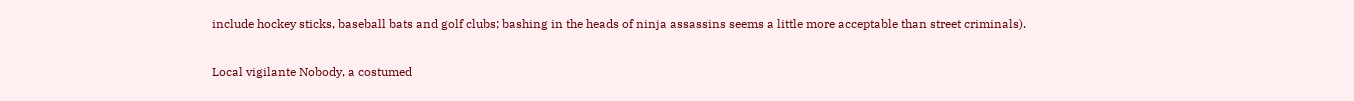include hockey sticks, baseball bats and golf clubs; bashing in the heads of ninja assassins seems a little more acceptable than street criminals).

Local vigilante Nobody, a costumed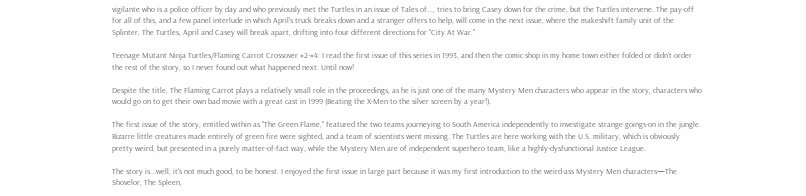vigilante who is a police officer by day and who previously met the Turtles in an issue of Tales of..., tries to bring Casey down for the crime, but the Turtles intervene. The pay-off for all of this, and a few panel interlude in which April's truck breaks down and a stranger offers to help, will come in the next issue, where the makeshift family unit of the Splinter, The Turtles, April and Casey will break apart, drifting into four different directions for "City At War."

Teenage Mutant Ninja Turtles/Flaming Carrot Crossover #2-#4: I read the first issue of this series in 1993, and then the comic shop in my home town either folded or didn't order the rest of the story, so I never found out what happened next. Until now!

Despite the title, The Flaming Carrot plays a relatively small role in the proceedings, as he is just one of the many Mystery Men characters who appear in the story, characters who would go on to get their own bad movie with a great cast in 1999 (Beating the X-Men to the silver screen by a year!).

The first issue of the story, entitled within as "The Green Flame," featured the two teams journeying to South America independently to investigate strange goings-on in the jungle. Bizarre little creatures made entirely of green fire were sighted, and a team of scientists went missing. The Turtles are here working with the U.S. military, which is obviously pretty weird, but presented in a purely matter-of-fact way, while the Mystery Men are of independent superhero team, like a highly-dysfunctional Justice League.

The story is...well, it's not much good, to be honest. I enjoyed the first issue in large part because it was my first introduction to the weird-ass Mystery Men characters—The Shovelor, The Spleen,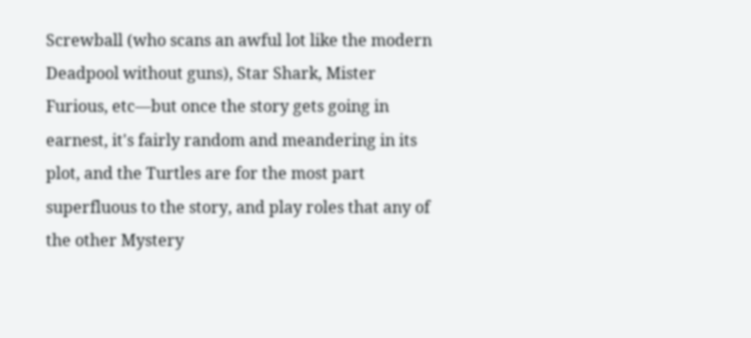Screwball (who scans an awful lot like the modern Deadpool without guns), Star Shark, Mister Furious, etc—but once the story gets going in earnest, it's fairly random and meandering in its plot, and the Turtles are for the most part superfluous to the story, and play roles that any of the other Mystery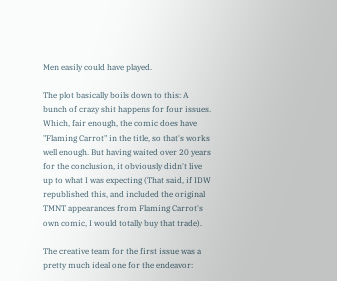Men easily could have played.

The plot basically boils down to this: A bunch of crazy shit happens for four issues. Which, fair enough, the comic does have "Flaming Carrot" in the title, so that's works well enough. But having waited over 20 years for the conclusion, it obviously didn't live up to what I was expecting (That said, if IDW republished this, and included the original TMNT appearances from Flaming Carrot's own comic, I would totally buy that trade).

The creative team for the first issue was a pretty much ideal one for the endeavor: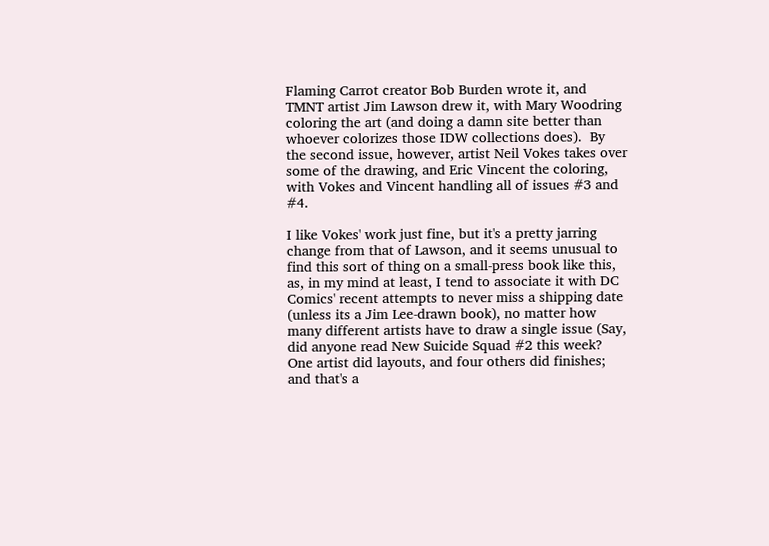Flaming Carrot creator Bob Burden wrote it, and TMNT artist Jim Lawson drew it, with Mary Woodring coloring the art (and doing a damn site better than whoever colorizes those IDW collections does).  By the second issue, however, artist Neil Vokes takes over some of the drawing, and Eric Vincent the coloring, with Vokes and Vincent handling all of issues #3 and #4.

I like Vokes' work just fine, but it's a pretty jarring change from that of Lawson, and it seems unusual to find this sort of thing on a small-press book like this, as, in my mind at least, I tend to associate it with DC Comics' recent attempts to never miss a shipping date (unless its a Jim Lee-drawn book), no matter how many different artists have to draw a single issue (Say, did anyone read New Suicide Squad #2 this week? One artist did layouts, and four others did finishes; and that's a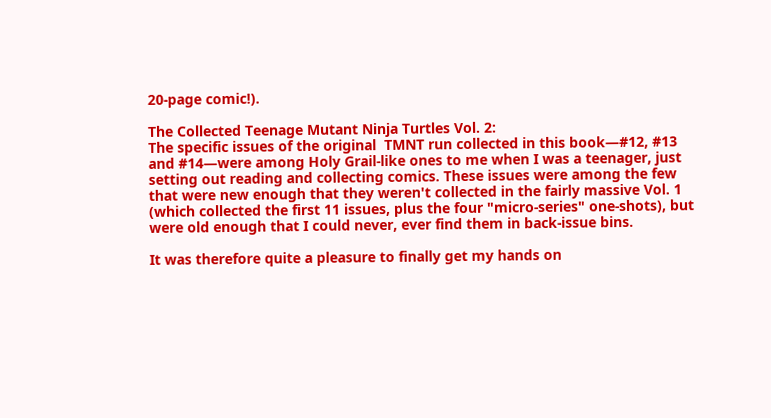20-page comic!).

The Collected Teenage Mutant Ninja Turtles Vol. 2:
The specific issues of the original  TMNT run collected in this book—#12, #13 and #14—were among Holy Grail-like ones to me when I was a teenager, just setting out reading and collecting comics. These issues were among the few that were new enough that they weren't collected in the fairly massive Vol. 1 (which collected the first 11 issues, plus the four "micro-series" one-shots), but were old enough that I could never, ever find them in back-issue bins.

It was therefore quite a pleasure to finally get my hands on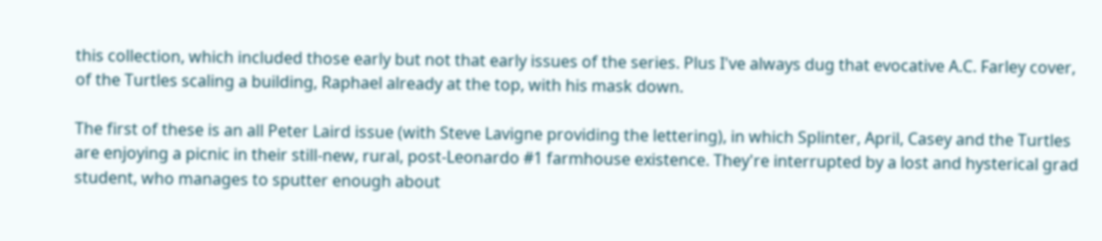this collection, which included those early but not that early issues of the series. Plus I've always dug that evocative A.C. Farley cover, of the Turtles scaling a building, Raphael already at the top, with his mask down.

The first of these is an all Peter Laird issue (with Steve Lavigne providing the lettering), in which Splinter, April, Casey and the Turtles are enjoying a picnic in their still-new, rural, post-Leonardo #1 farmhouse existence. They're interrupted by a lost and hysterical grad student, who manages to sputter enough about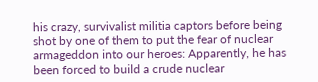his crazy, survivalist militia captors before being shot by one of them to put the fear of nuclear armageddon into our heroes: Apparently, he has been forced to build a crude nuclear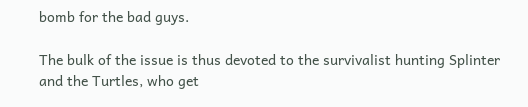bomb for the bad guys.

The bulk of the issue is thus devoted to the survivalist hunting Splinter and the Turtles, who get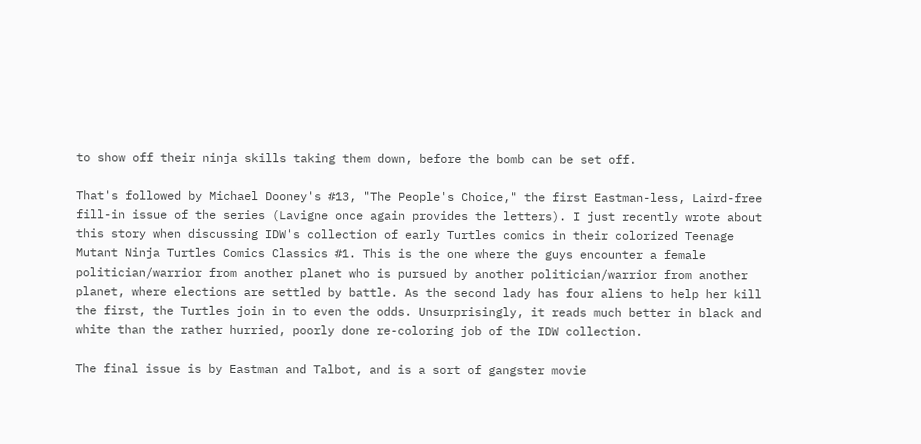to show off their ninja skills taking them down, before the bomb can be set off.

That's followed by Michael Dooney's #13, "The People's Choice," the first Eastman-less, Laird-free fill-in issue of the series (Lavigne once again provides the letters). I just recently wrote about this story when discussing IDW's collection of early Turtles comics in their colorized Teenage Mutant Ninja Turtles Comics Classics #1. This is the one where the guys encounter a female politician/warrior from another planet who is pursued by another politician/warrior from another planet, where elections are settled by battle. As the second lady has four aliens to help her kill the first, the Turtles join in to even the odds. Unsurprisingly, it reads much better in black and white than the rather hurried, poorly done re-coloring job of the IDW collection.

The final issue is by Eastman and Talbot, and is a sort of gangster movie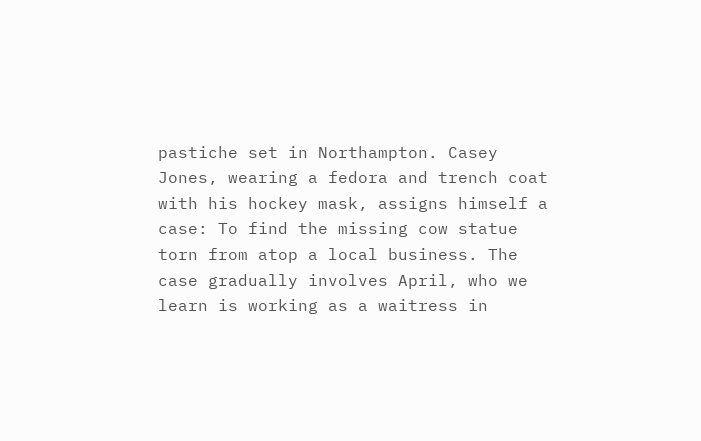pastiche set in Northampton. Casey Jones, wearing a fedora and trench coat with his hockey mask, assigns himself a case: To find the missing cow statue torn from atop a local business. The case gradually involves April, who we learn is working as a waitress in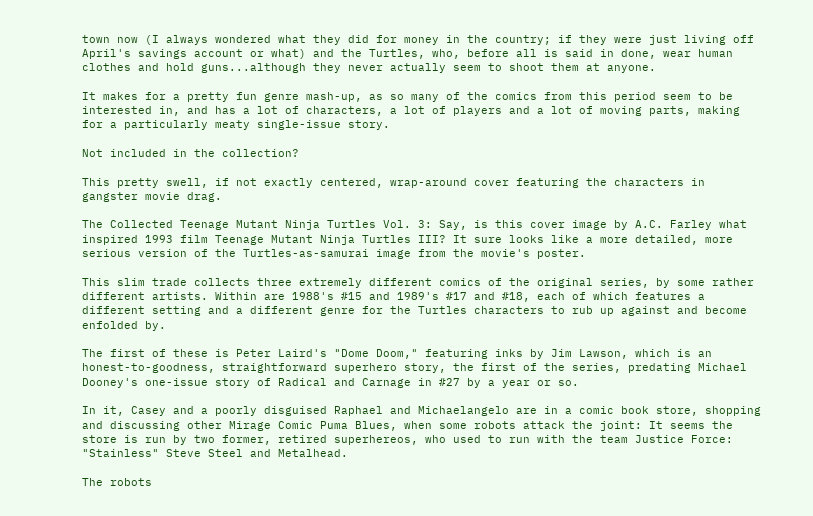town now (I always wondered what they did for money in the country; if they were just living off April's savings account or what) and the Turtles, who, before all is said in done, wear human clothes and hold guns...although they never actually seem to shoot them at anyone.

It makes for a pretty fun genre mash-up, as so many of the comics from this period seem to be interested in, and has a lot of characters, a lot of players and a lot of moving parts, making for a particularly meaty single-issue story.

Not included in the collection?

This pretty swell, if not exactly centered, wrap-around cover featuring the characters in gangster movie drag.

The Collected Teenage Mutant Ninja Turtles Vol. 3: Say, is this cover image by A.C. Farley what inspired 1993 film Teenage Mutant Ninja Turtles III? It sure looks like a more detailed, more serious version of the Turtles-as-samurai image from the movie's poster.

This slim trade collects three extremely different comics of the original series, by some rather different artists. Within are 1988's #15 and 1989's #17 and #18, each of which features a different setting and a different genre for the Turtles characters to rub up against and become enfolded by.

The first of these is Peter Laird's "Dome Doom," featuring inks by Jim Lawson, which is an honest-to-goodness, straightforward superhero story, the first of the series, predating Michael Dooney's one-issue story of Radical and Carnage in #27 by a year or so.

In it, Casey and a poorly disguised Raphael and Michaelangelo are in a comic book store, shopping and discussing other Mirage Comic Puma Blues, when some robots attack the joint: It seems the store is run by two former, retired superhereos, who used to run with the team Justice Force: "Stainless" Steve Steel and Metalhead.

The robots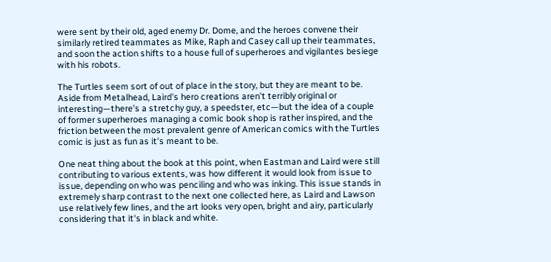were sent by their old, aged enemy Dr. Dome, and the heroes convene their similarly retired teammates as Mike, Raph and Casey call up their teammates, and soon the action shifts to a house full of superheroes and vigilantes besiege with his robots.

The Turtles seem sort of out of place in the story, but they are meant to be. Aside from Metalhead, Laird's hero creations aren't terribly original or interesting—there's a stretchy guy, a speedster, etc—but the idea of a couple of former superheroes managing a comic book shop is rather inspired, and the friction between the most prevalent genre of American comics with the Turtles comic is just as fun as it's meant to be.

One neat thing about the book at this point, when Eastman and Laird were still contributing to various extents, was how different it would look from issue to issue, depending on who was penciling and who was inking. This issue stands in extremely sharp contrast to the next one collected here, as Laird and Lawson use relatively few lines, and the art looks very open, bright and airy, particularly considering that it's in black and white.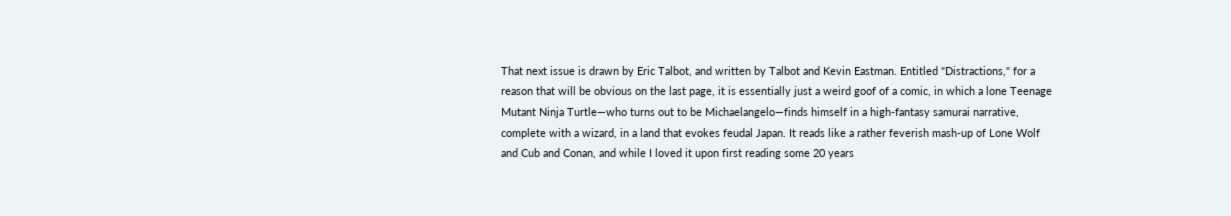That next issue is drawn by Eric Talbot, and written by Talbot and Kevin Eastman. Entitled "Distractions," for a reason that will be obvious on the last page, it is essentially just a weird goof of a comic, in which a lone Teenage Mutant Ninja Turtle—who turns out to be Michaelangelo—finds himself in a high-fantasy samurai narrative, complete with a wizard, in a land that evokes feudal Japan. It reads like a rather feverish mash-up of Lone Wolf and Cub and Conan, and while I loved it upon first reading some 20 years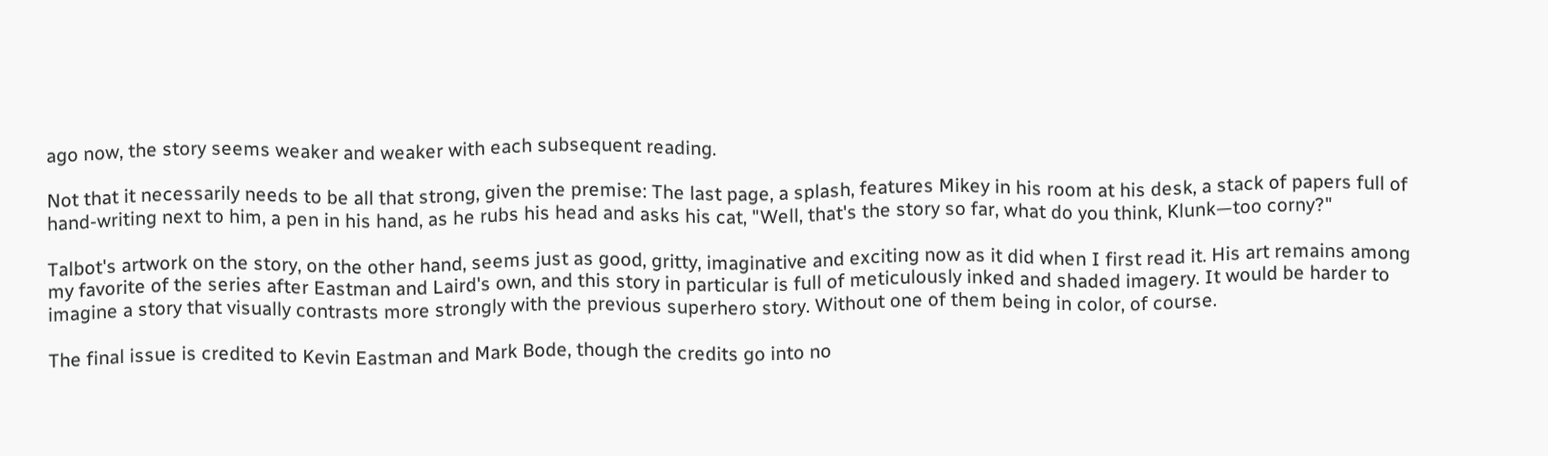ago now, the story seems weaker and weaker with each subsequent reading.

Not that it necessarily needs to be all that strong, given the premise: The last page, a splash, features Mikey in his room at his desk, a stack of papers full of hand-writing next to him, a pen in his hand, as he rubs his head and asks his cat, "Well, that's the story so far, what do you think, Klunk—too corny?"

Talbot's artwork on the story, on the other hand, seems just as good, gritty, imaginative and exciting now as it did when I first read it. His art remains among my favorite of the series after Eastman and Laird's own, and this story in particular is full of meticulously inked and shaded imagery. It would be harder to imagine a story that visually contrasts more strongly with the previous superhero story. Without one of them being in color, of course.

The final issue is credited to Kevin Eastman and Mark Bode, though the credits go into no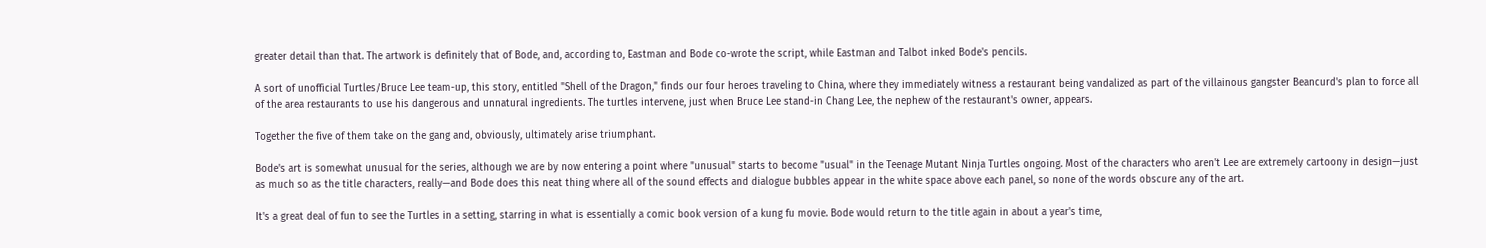greater detail than that. The artwork is definitely that of Bode, and, according to, Eastman and Bode co-wrote the script, while Eastman and Talbot inked Bode's pencils.

A sort of unofficial Turtles/Bruce Lee team-up, this story, entitled "Shell of the Dragon," finds our four heroes traveling to China, where they immediately witness a restaurant being vandalized as part of the villainous gangster Beancurd's plan to force all of the area restaurants to use his dangerous and unnatural ingredients. The turtles intervene, just when Bruce Lee stand-in Chang Lee, the nephew of the restaurant's owner, appears.

Together the five of them take on the gang and, obviously, ultimately arise triumphant.

Bode's art is somewhat unusual for the series, although we are by now entering a point where "unusual" starts to become "usual" in the Teenage Mutant Ninja Turtles ongoing. Most of the characters who aren't Lee are extremely cartoony in design—just as much so as the title characters, really—and Bode does this neat thing where all of the sound effects and dialogue bubbles appear in the white space above each panel, so none of the words obscure any of the art.

It's a great deal of fun to see the Turtles in a setting, starring in what is essentially a comic book version of a kung fu movie. Bode would return to the title again in about a year's time,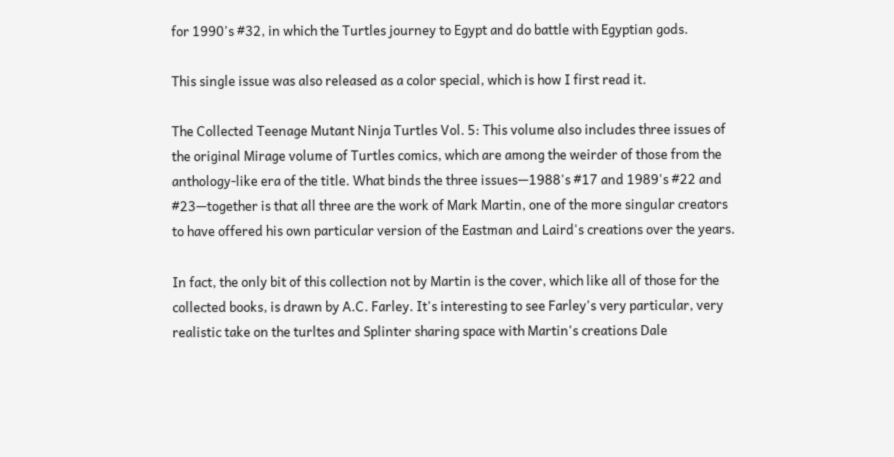for 1990's #32, in which the Turtles journey to Egypt and do battle with Egyptian gods.

This single issue was also released as a color special, which is how I first read it.

The Collected Teenage Mutant Ninja Turtles Vol. 5: This volume also includes three issues of the original Mirage volume of Turtles comics, which are among the weirder of those from the anthology-like era of the title. What binds the three issues—1988's #17 and 1989's #22 and #23—together is that all three are the work of Mark Martin, one of the more singular creators to have offered his own particular version of the Eastman and Laird's creations over the years.

In fact, the only bit of this collection not by Martin is the cover, which like all of those for the collected books, is drawn by A.C. Farley. It's interesting to see Farley's very particular, very realistic take on the turltes and Splinter sharing space with Martin's creations Dale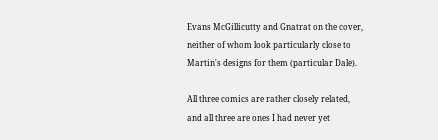Evans McGillicutty and Gnatrat on the cover, neither of whom look particularly close to Martin's designs for them (particular Dale).

All three comics are rather closely related, and all three are ones I had never yet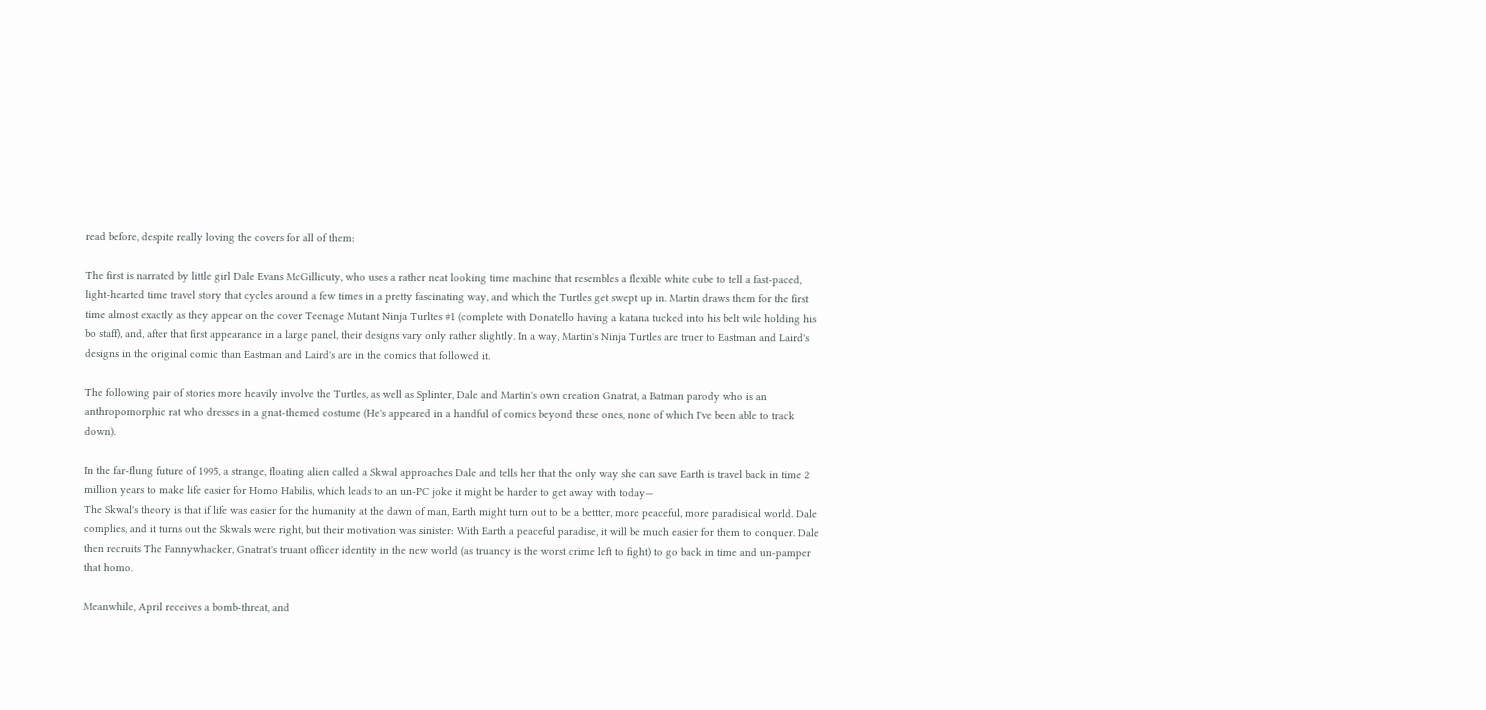read before, despite really loving the covers for all of them:

The first is narrated by little girl Dale Evans McGillicuty, who uses a rather neat looking time machine that resembles a flexible white cube to tell a fast-paced, light-hearted time travel story that cycles around a few times in a pretty fascinating way, and which the Turtles get swept up in. Martin draws them for the first time almost exactly as they appear on the cover Teenage Mutant Ninja Turltes #1 (complete with Donatello having a katana tucked into his belt wile holding his bo staff), and, after that first appearance in a large panel, their designs vary only rather slightly. In a way, Martin's Ninja Turtles are truer to Eastman and Laird's designs in the original comic than Eastman and Laird's are in the comics that followed it.

The following pair of stories more heavily involve the Turtles, as well as Splinter, Dale and Martin's own creation Gnatrat, a Batman parody who is an anthropomorphic rat who dresses in a gnat-themed costume (He's appeared in a handful of comics beyond these ones, none of which I've been able to track down).

In the far-flung future of 1995, a strange, floating alien called a Skwal approaches Dale and tells her that the only way she can save Earth is travel back in time 2 million years to make life easier for Homo Habilis, which leads to an un-PC joke it might be harder to get away with today—
The Skwal's theory is that if life was easier for the humanity at the dawn of man, Earth might turn out to be a bettter, more peaceful, more paradisical world. Dale complies, and it turns out the Skwals were right, but their motivation was sinister: With Earth a peaceful paradise, it will be much easier for them to conquer. Dale then recruits The Fannywhacker, Gnatrat's truant officer identity in the new world (as truancy is the worst crime left to fight) to go back in time and un-pamper that homo.

Meanwhile, April receives a bomb-threat, and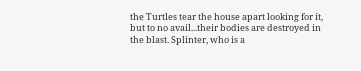the Turtles tear the house apart looking for it, but to no avail...their bodies are destroyed in the blast. Splinter, who is a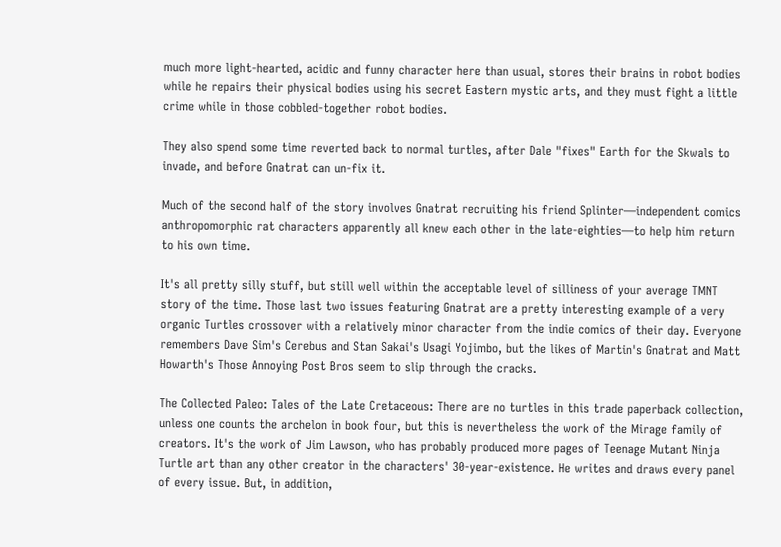much more light-hearted, acidic and funny character here than usual, stores their brains in robot bodies while he repairs their physical bodies using his secret Eastern mystic arts, and they must fight a little crime while in those cobbled-together robot bodies.

They also spend some time reverted back to normal turtles, after Dale "fixes" Earth for the Skwals to invade, and before Gnatrat can un-fix it.

Much of the second half of the story involves Gnatrat recruiting his friend Splinter—independent comics anthropomorphic rat characters apparently all knew each other in the late-eighties—to help him return to his own time.

It's all pretty silly stuff, but still well within the acceptable level of silliness of your average TMNT story of the time. Those last two issues featuring Gnatrat are a pretty interesting example of a very organic Turtles crossover with a relatively minor character from the indie comics of their day. Everyone remembers Dave Sim's Cerebus and Stan Sakai's Usagi Yojimbo, but the likes of Martin's Gnatrat and Matt Howarth's Those Annoying Post Bros seem to slip through the cracks.

The Collected Paleo: Tales of the Late Cretaceous: There are no turtles in this trade paperback collection, unless one counts the archelon in book four, but this is nevertheless the work of the Mirage family of creators. It's the work of Jim Lawson, who has probably produced more pages of Teenage Mutant Ninja Turtle art than any other creator in the characters' 30-year-existence. He writes and draws every panel of every issue. But, in addition,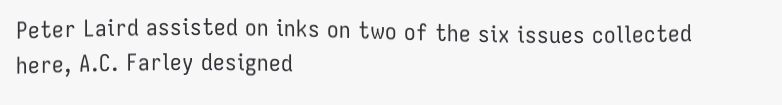Peter Laird assisted on inks on two of the six issues collected here, A.C. Farley designed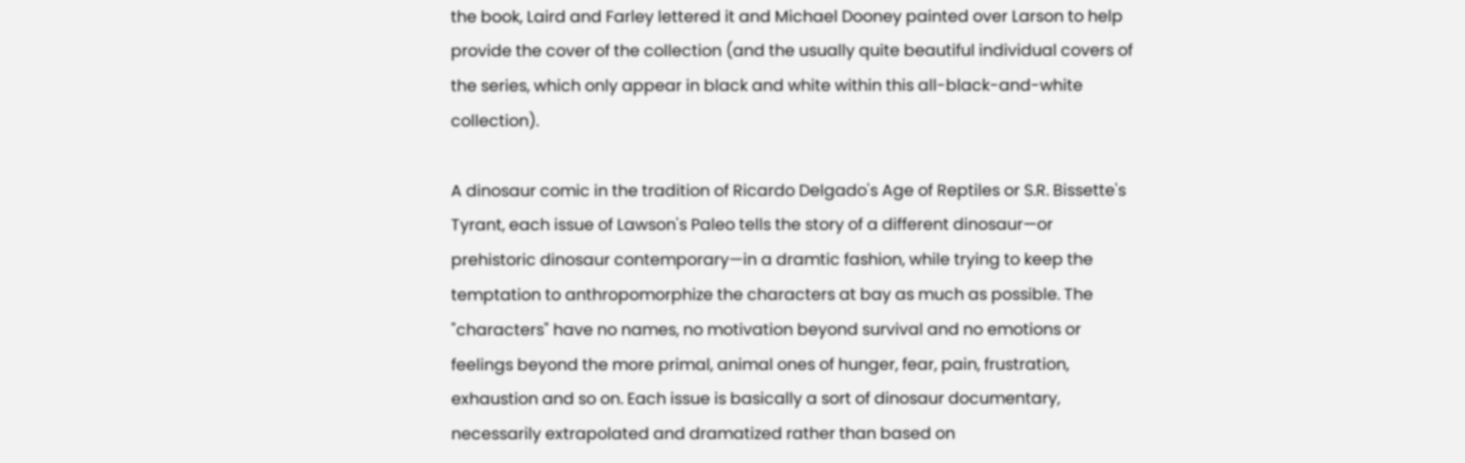the book, Laird and Farley lettered it and Michael Dooney painted over Larson to help provide the cover of the collection (and the usually quite beautiful individual covers of the series, which only appear in black and white within this all-black-and-white collection).

A dinosaur comic in the tradition of Ricardo Delgado's Age of Reptiles or S.R. Bissette's Tyrant, each issue of Lawson's Paleo tells the story of a different dinosaur—or prehistoric dinosaur contemporary—in a dramtic fashion, while trying to keep the temptation to anthropomorphize the characters at bay as much as possible. The "characters" have no names, no motivation beyond survival and no emotions or feelings beyond the more primal, animal ones of hunger, fear, pain, frustration, exhaustion and so on. Each issue is basically a sort of dinosaur documentary, necessarily extrapolated and dramatized rather than based on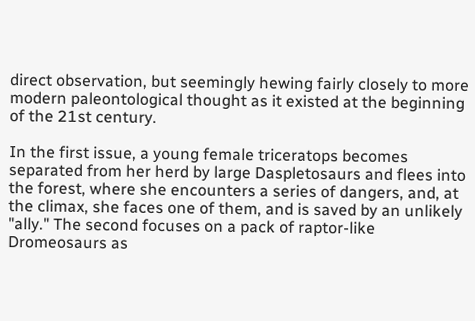direct observation, but seemingly hewing fairly closely to more modern paleontological thought as it existed at the beginning of the 21st century.

In the first issue, a young female triceratops becomes separated from her herd by large Daspletosaurs and flees into the forest, where she encounters a series of dangers, and, at the climax, she faces one of them, and is saved by an unlikely "ally." The second focuses on a pack of raptor-like Dromeosaurs as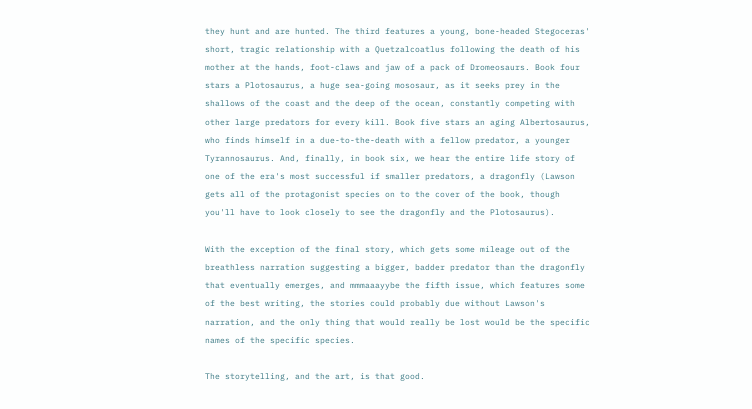they hunt and are hunted. The third features a young, bone-headed Stegoceras' short, tragic relationship with a Quetzalcoatlus following the death of his mother at the hands, foot-claws and jaw of a pack of Dromeosaurs. Book four stars a Plotosaurus, a huge sea-going mososaur, as it seeks prey in the shallows of the coast and the deep of the ocean, constantly competing with other large predators for every kill. Book five stars an aging Albertosaurus, who finds himself in a due-to-the-death with a fellow predator, a younger Tyrannosaurus. And, finally, in book six, we hear the entire life story of one of the era's most successful if smaller predators, a dragonfly (Lawson gets all of the protagonist species on to the cover of the book, though you'll have to look closely to see the dragonfly and the Plotosaurus).

With the exception of the final story, which gets some mileage out of the breathless narration suggesting a bigger, badder predator than the dragonfly that eventually emerges, and mmmaaayybe the fifth issue, which features some of the best writing, the stories could probably due without Lawson's narration, and the only thing that would really be lost would be the specific names of the specific species.

The storytelling, and the art, is that good.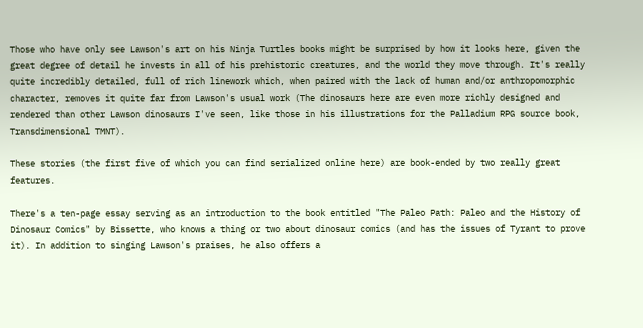Those who have only see Lawson's art on his Ninja Turtles books might be surprised by how it looks here, given the great degree of detail he invests in all of his prehistoric creatures, and the world they move through. It's really quite incredibly detailed, full of rich linework which, when paired with the lack of human and/or anthropomorphic character, removes it quite far from Lawson's usual work (The dinosaurs here are even more richly designed and rendered than other Lawson dinosaurs I've seen, like those in his illustrations for the Palladium RPG source book, Transdimensional TMNT).

These stories (the first five of which you can find serialized online here) are book-ended by two really great features.

There's a ten-page essay serving as an introduction to the book entitled "The Paleo Path: Paleo and the History of Dinosaur Comics" by Bissette, who knows a thing or two about dinosaur comics (and has the issues of Tyrant to prove it). In addition to singing Lawson's praises, he also offers a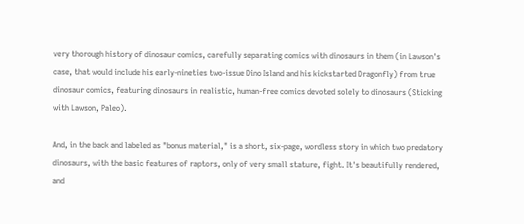very thorough history of dinosaur comics, carefully separating comics with dinosaurs in them (in Lawson's case, that would include his early-nineties two-issue Dino Island and his kickstarted Dragonfly) from true dinosaur comics, featuring dinosaurs in realistic, human-free comics devoted solely to dinosaurs (Sticking with Lawson, Paleo).

And, in the back and labeled as "bonus material," is a short, six-page, wordless story in which two predatory dinosaurs, with the basic features of raptors, only of very small stature, fight. It's beautifully rendered, and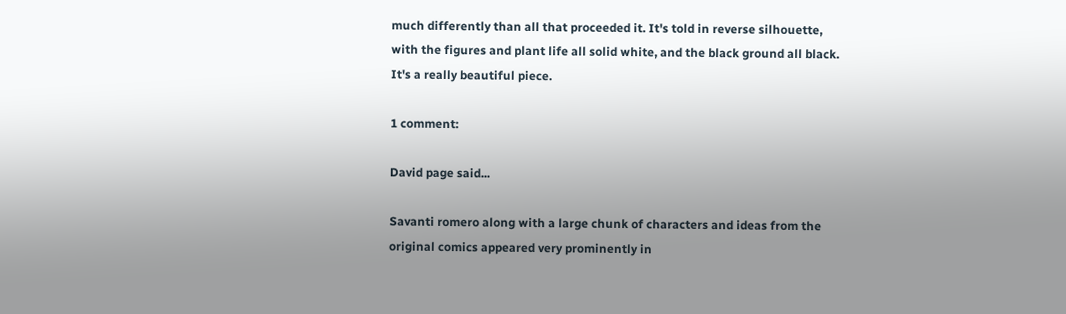much differently than all that proceeded it. It's told in reverse silhouette, with the figures and plant life all solid white, and the black ground all black.
It's a really beautiful piece.

1 comment:

David page said...

Savanti romero along with a large chunk of characters and ideas from the original comics appeared very prominently in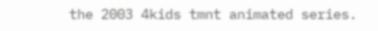the 2003 4kids tmnt animated series.